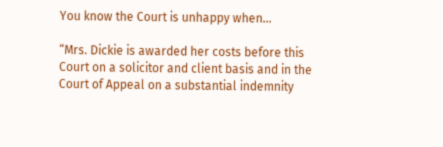You know the Court is unhappy when…

“Mrs. Dickie is awarded her costs before this Court on a solicitor and client basis and in the Court of Appeal on a substantial indemnity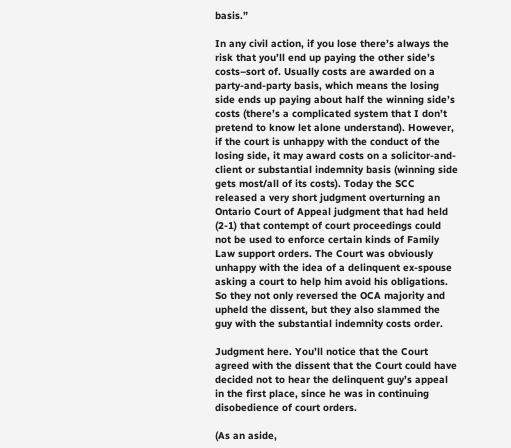basis.”

In any civil action, if you lose there’s always the risk that you’ll end up paying the other side’s costs–sort of. Usually costs are awarded on a party-and-party basis, which means the losing side ends up paying about half the winning side’s costs (there’s a complicated system that I don’t pretend to know let alone understand). However, if the court is unhappy with the conduct of the losing side, it may award costs on a solicitor-and-client or substantial indemnity basis (winning side gets most/all of its costs). Today the SCC released a very short judgment overturning an Ontario Court of Appeal judgment that had held (2-1) that contempt of court proceedings could not be used to enforce certain kinds of Family Law support orders. The Court was obviously unhappy with the idea of a delinquent ex-spouse asking a court to help him avoid his obligations. So they not only reversed the OCA majority and upheld the dissent, but they also slammed the guy with the substantial indemnity costs order.

Judgment here. You’ll notice that the Court agreed with the dissent that the Court could have decided not to hear the delinquent guy’s appeal in the first place, since he was in continuing disobedience of court orders.

(As an aside,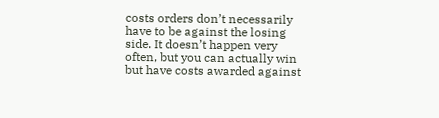costs orders don’t necessarily have to be against the losing side. It doesn’t happen very often, but you can actually win but have costs awarded against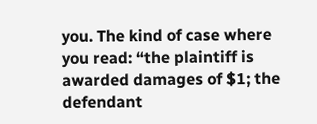you. The kind of case where you read: “the plaintiff is awarded damages of $1; the defendant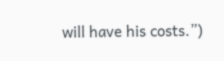will have his costs.”)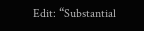Edit: “Substantial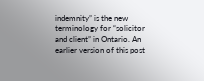indemnity” is the new terminology for “solicitor and client” in Ontario. An earlier version of this post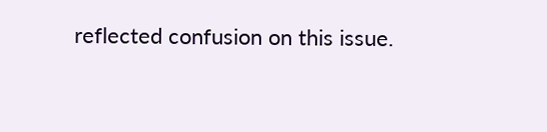reflected confusion on this issue.